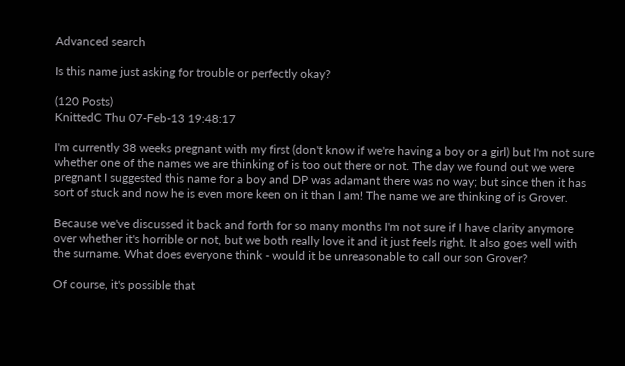Advanced search

Is this name just asking for trouble or perfectly okay?

(120 Posts)
KnittedC Thu 07-Feb-13 19:48:17

I'm currently 38 weeks pregnant with my first (don't know if we're having a boy or a girl) but I'm not sure whether one of the names we are thinking of is too out there or not. The day we found out we were pregnant I suggested this name for a boy and DP was adamant there was no way; but since then it has sort of stuck and now he is even more keen on it than I am! The name we are thinking of is Grover.

Because we've discussed it back and forth for so many months I'm not sure if I have clarity anymore over whether it's horrible or not, but we both really love it and it just feels right. It also goes well with the surname. What does everyone think - would it be unreasonable to call our son Grover?

Of course, it's possible that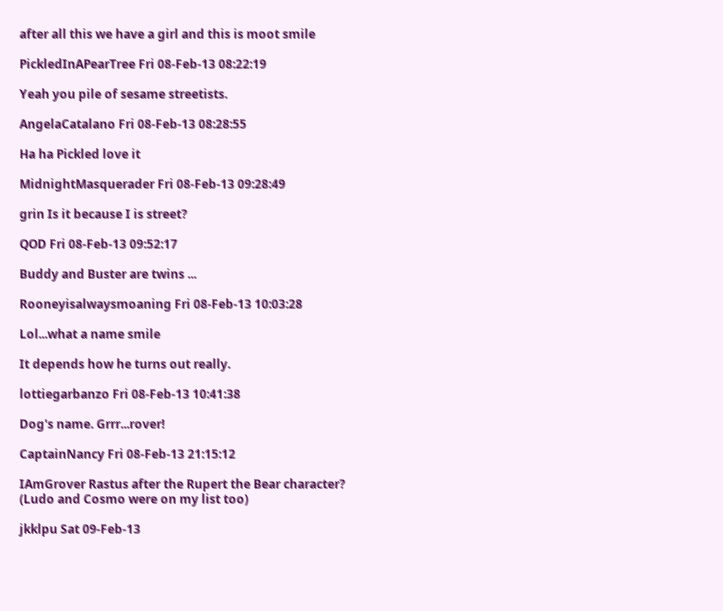after all this we have a girl and this is moot smile

PickledInAPearTree Fri 08-Feb-13 08:22:19

Yeah you pile of sesame streetists.

AngelaCatalano Fri 08-Feb-13 08:28:55

Ha ha Pickled love it

MidnightMasquerader Fri 08-Feb-13 09:28:49

grin Is it because I is street?

QOD Fri 08-Feb-13 09:52:17

Buddy and Buster are twins ...

Rooneyisalwaysmoaning Fri 08-Feb-13 10:03:28

Lol...what a name smile

It depends how he turns out really.

lottiegarbanzo Fri 08-Feb-13 10:41:38

Dog's name. Grrr...rover!

CaptainNancy Fri 08-Feb-13 21:15:12

IAmGrover Rastus after the Rupert the Bear character?
(Ludo and Cosmo were on my list too)

jkklpu Sat 09-Feb-13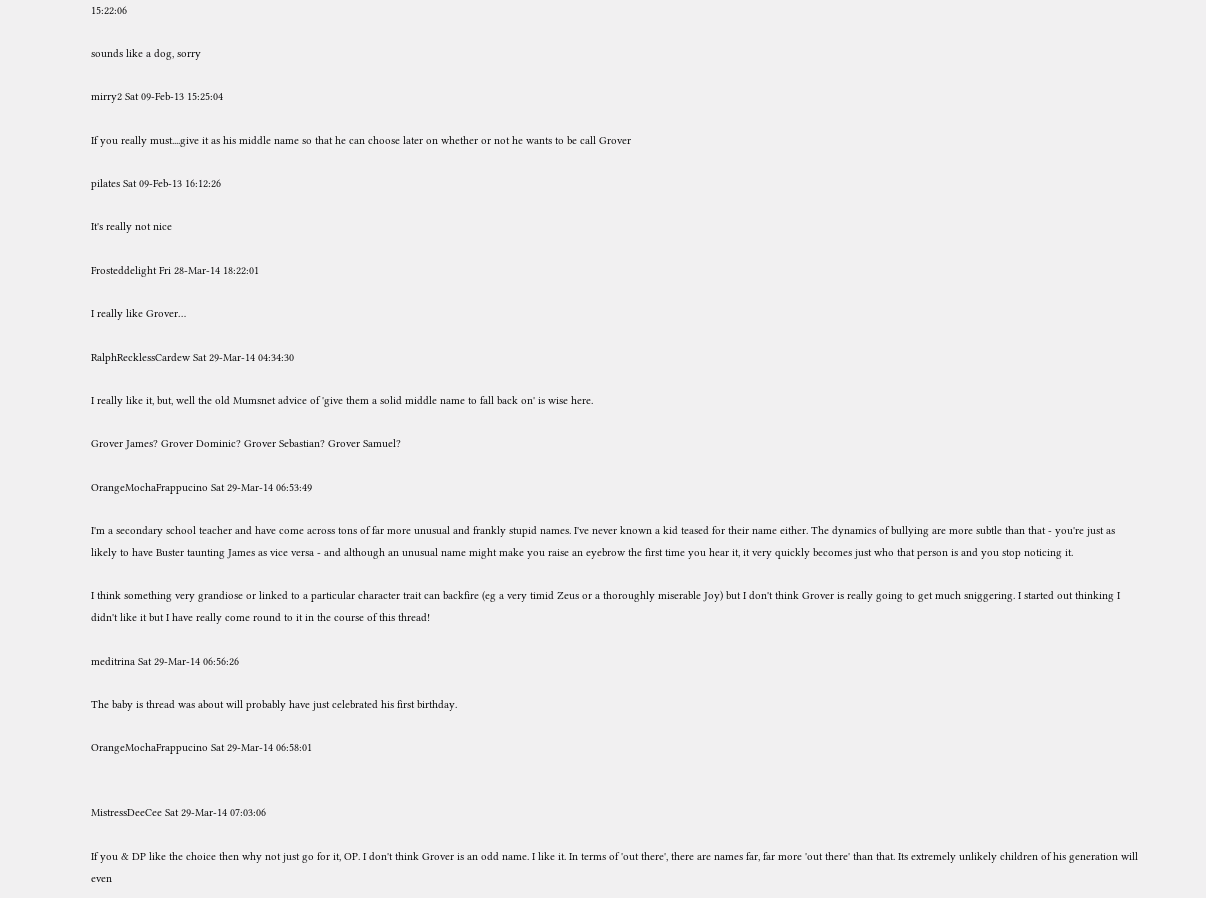15:22:06

sounds like a dog, sorry

mirry2 Sat 09-Feb-13 15:25:04

If you really must....give it as his middle name so that he can choose later on whether or not he wants to be call Grover

pilates Sat 09-Feb-13 16:12:26

It's really not nice

Frosteddelight Fri 28-Mar-14 18:22:01

I really like Grover…

RalphRecklessCardew Sat 29-Mar-14 04:34:30

I really like it, but, well the old Mumsnet advice of 'give them a solid middle name to fall back on' is wise here.

Grover James? Grover Dominic? Grover Sebastian? Grover Samuel?

OrangeMochaFrappucino Sat 29-Mar-14 06:53:49

I'm a secondary school teacher and have come across tons of far more unusual and frankly stupid names. I've never known a kid teased for their name either. The dynamics of bullying are more subtle than that - you're just as likely to have Buster taunting James as vice versa - and although an unusual name might make you raise an eyebrow the first time you hear it, it very quickly becomes just who that person is and you stop noticing it.

I think something very grandiose or linked to a particular character trait can backfire (eg a very timid Zeus or a thoroughly miserable Joy) but I don't think Grover is really going to get much sniggering. I started out thinking I didn't like it but I have really come round to it in the course of this thread!

meditrina Sat 29-Mar-14 06:56:26

The baby is thread was about will probably have just celebrated his first birthday.

OrangeMochaFrappucino Sat 29-Mar-14 06:58:01


MistressDeeCee Sat 29-Mar-14 07:03:06

If you & DP like the choice then why not just go for it, OP. I don't think Grover is an odd name. I like it. In terms of 'out there', there are names far, far more 'out there' than that. Its extremely unlikely children of his generation will even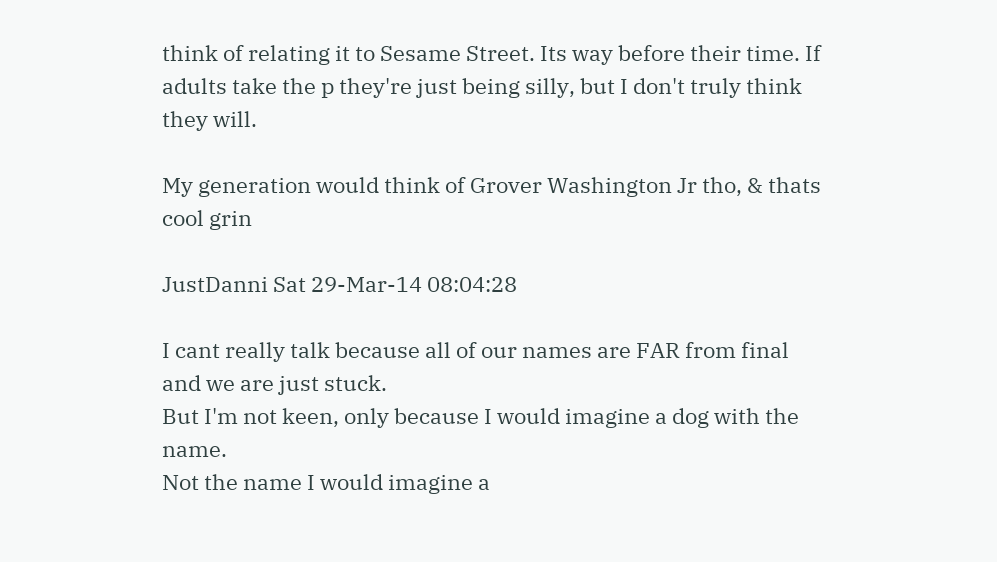think of relating it to Sesame Street. Its way before their time. If adults take the p they're just being silly, but I don't truly think they will.

My generation would think of Grover Washington Jr tho, & thats cool grin

JustDanni Sat 29-Mar-14 08:04:28

I cant really talk because all of our names are FAR from final and we are just stuck.
But I'm not keen, only because I would imagine a dog with the name.
Not the name I would imagine a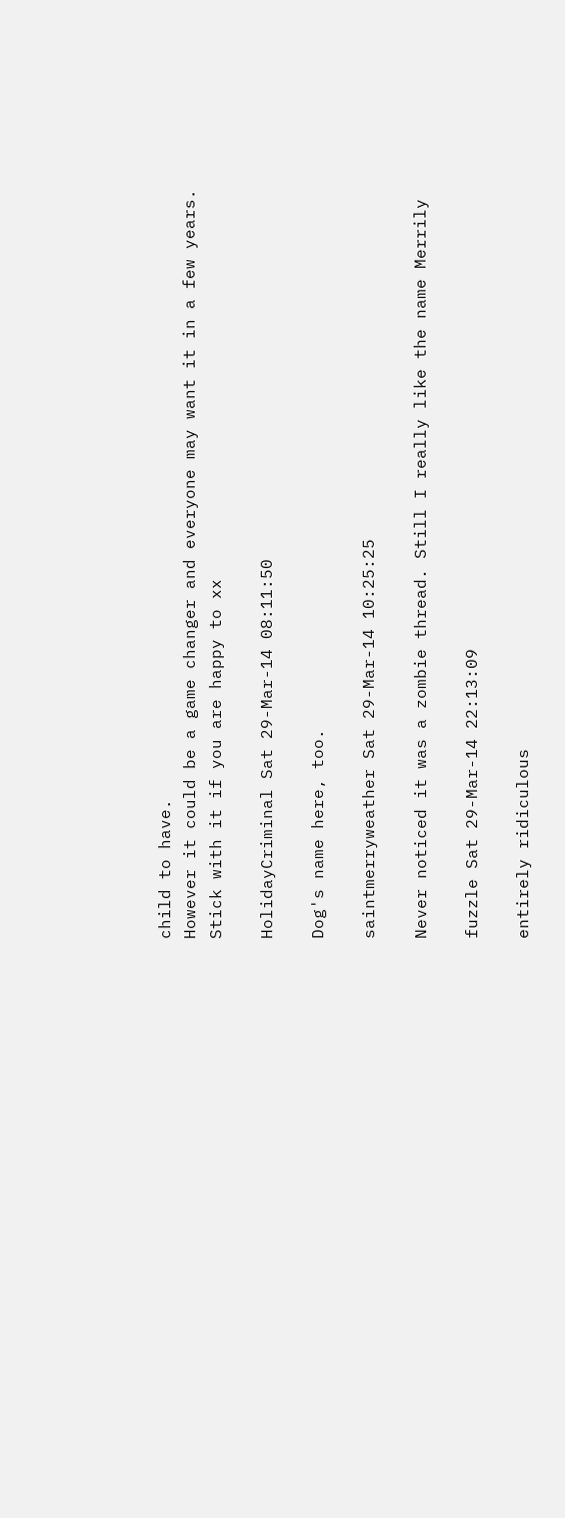child to have.
However it could be a game changer and everyone may want it in a few years.
Stick with it if you are happy to xx

HolidayCriminal Sat 29-Mar-14 08:11:50

Dog's name here, too.

saintmerryweather Sat 29-Mar-14 10:25:25

Never noticed it was a zombie thread. Still I really like the name Merrily

fuzzle Sat 29-Mar-14 22:13:09

entirely ridiculous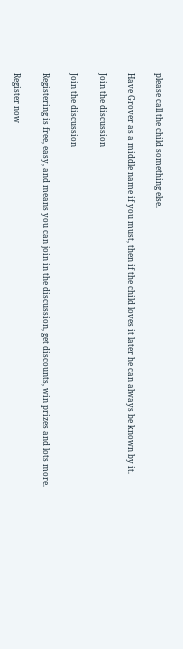please call the child something else.

Have Grover as a middle name if you must, then if the child loves it later he can always be known by it.

Join the discussion

Join the discussion

Registering is free, easy, and means you can join in the discussion, get discounts, win prizes and lots more.

Register now